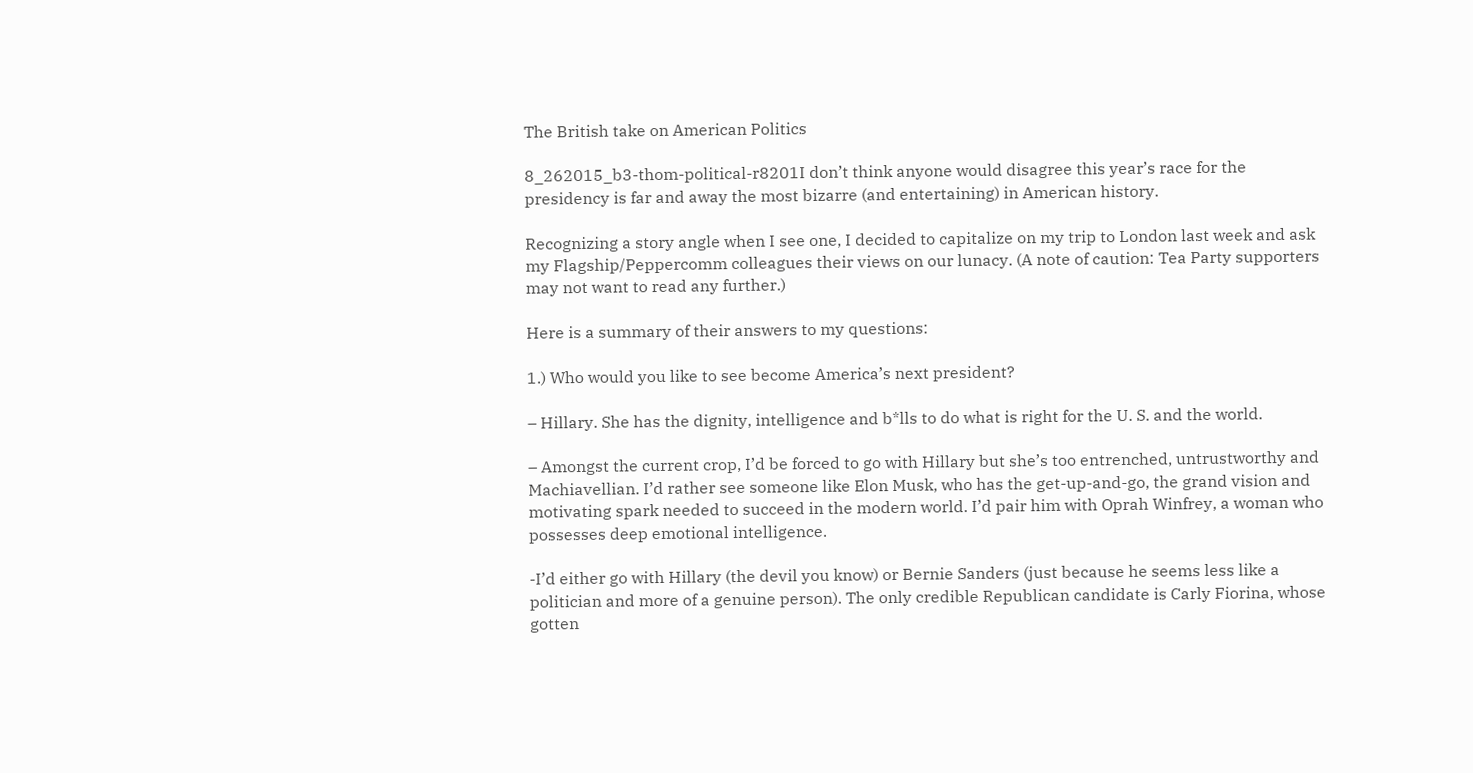The British take on American Politics

8_262015_b3-thom-political-r8201I don’t think anyone would disagree this year’s race for the presidency is far and away the most bizarre (and entertaining) in American history.

Recognizing a story angle when I see one, I decided to capitalize on my trip to London last week and ask my Flagship/Peppercomm colleagues their views on our lunacy. (A note of caution: Tea Party supporters may not want to read any further.)

Here is a summary of their answers to my questions:

1.) Who would you like to see become America’s next president?

– Hillary. She has the dignity, intelligence and b*lls to do what is right for the U. S. and the world.

– Amongst the current crop, I’d be forced to go with Hillary but she’s too entrenched, untrustworthy and Machiavellian. I’d rather see someone like Elon Musk, who has the get-up-and-go, the grand vision and motivating spark needed to succeed in the modern world. I’d pair him with Oprah Winfrey, a woman who possesses deep emotional intelligence.

-I’d either go with Hillary (the devil you know) or Bernie Sanders (just because he seems less like a politician and more of a genuine person). The only credible Republican candidate is Carly Fiorina, whose gotten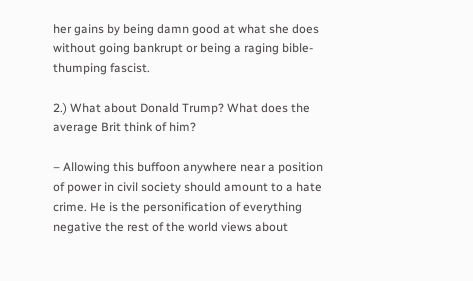her gains by being damn good at what she does without going bankrupt or being a raging bible-thumping fascist.

2.) What about Donald Trump? What does the average Brit think of him?

– Allowing this buffoon anywhere near a position of power in civil society should amount to a hate crime. He is the personification of everything negative the rest of the world views about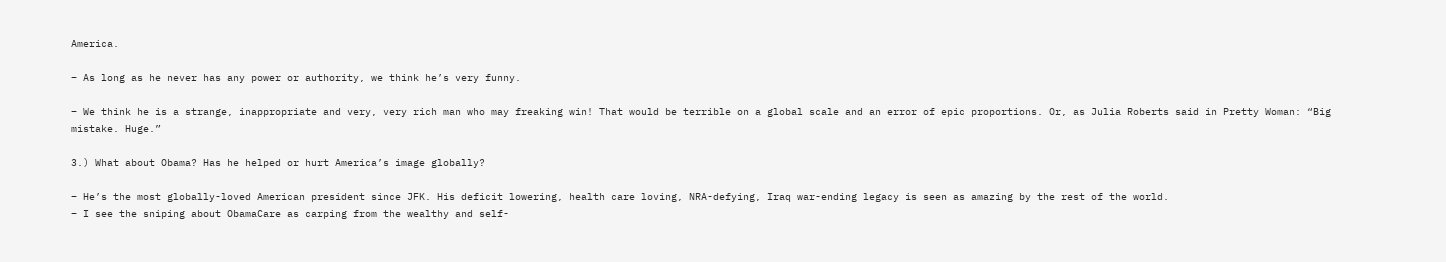America.

– As long as he never has any power or authority, we think he’s very funny.

– We think he is a strange, inappropriate and very, very rich man who may freaking win! That would be terrible on a global scale and an error of epic proportions. Or, as Julia Roberts said in Pretty Woman: “Big mistake. Huge.”

3.) What about Obama? Has he helped or hurt America’s image globally?

– He’s the most globally-loved American president since JFK. His deficit lowering, health care loving, NRA-defying, Iraq war-ending legacy is seen as amazing by the rest of the world.
– I see the sniping about ObamaCare as carping from the wealthy and self-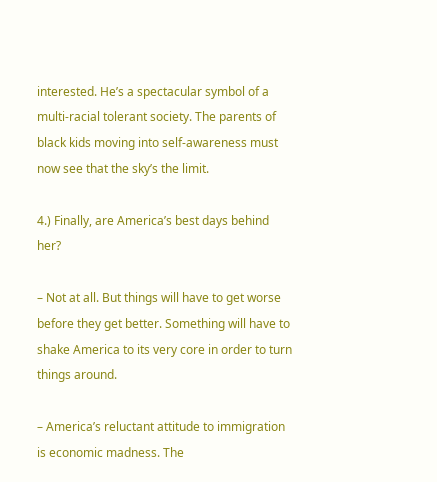interested. He’s a spectacular symbol of a multi-racial tolerant society. The parents of black kids moving into self-awareness must now see that the sky’s the limit.

4.) Finally, are America’s best days behind her?

– Not at all. But things will have to get worse before they get better. Something will have to shake America to its very core in order to turn things around.

– America’s reluctant attitude to immigration is economic madness. The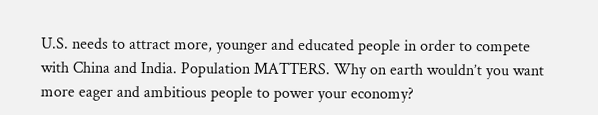U.S. needs to attract more, younger and educated people in order to compete with China and India. Population MATTERS. Why on earth wouldn’t you want more eager and ambitious people to power your economy?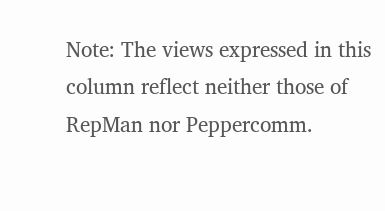Note: The views expressed in this column reflect neither those of  RepMan nor Peppercomm.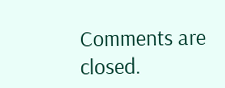Comments are closed.